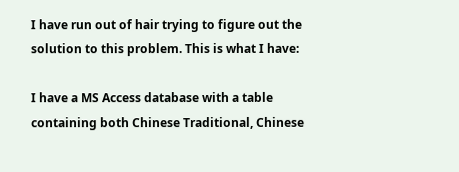I have run out of hair trying to figure out the solution to this problem. This is what I have:

I have a MS Access database with a table containing both Chinese Traditional, Chinese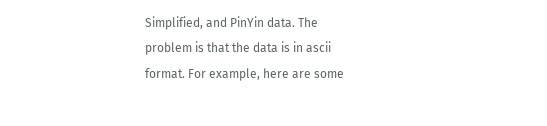Simplified, and PinYin data. The problem is that the data is in ascii format. For example, here are some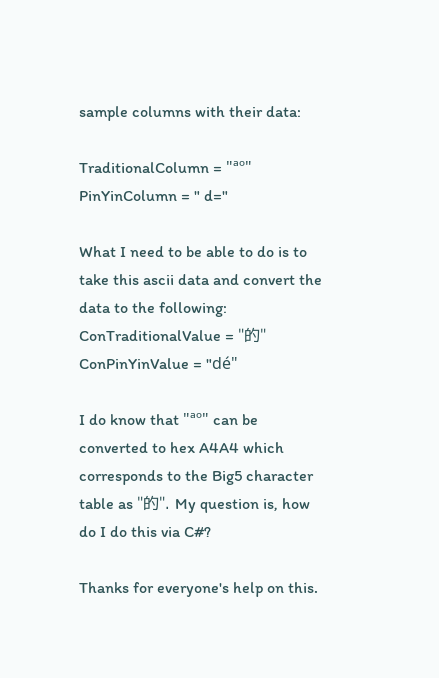sample columns with their data:

TraditionalColumn = "ªº"
PinYinColumn = " d="

What I need to be able to do is to take this ascii data and convert the data to the following:
ConTraditionalValue = "的"
ConPinYinValue = "dé"

I do know that "ªº" can be converted to hex A4A4 which corresponds to the Big5 character table as "的". My question is, how do I do this via C#?

Thanks for everyone's help on this.